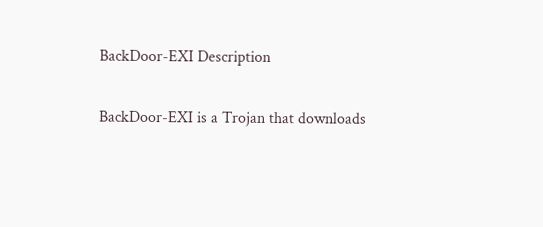BackDoor-EXI Description

BackDoor-EXI is a Trojan that downloads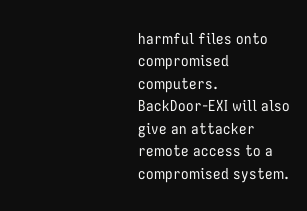harmful files onto compromised computers. BackDoor-EXI will also give an attacker remote access to a compromised system.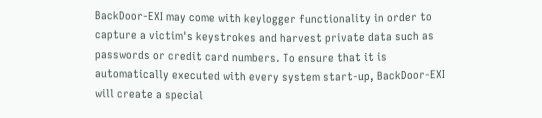BackDoor-EXI may come with keylogger functionality in order to capture a victim's keystrokes and harvest private data such as passwords or credit card numbers. To ensure that it is automatically executed with every system start-up, BackDoor-EXI will create a special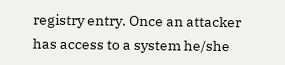registry entry. Once an attacker has access to a system he/she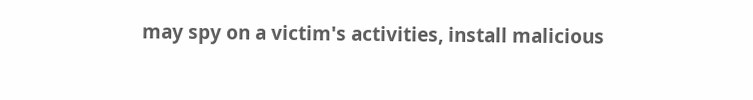may spy on a victim's activities, install malicious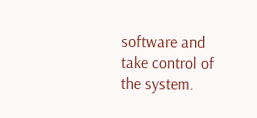software and take control of the system.